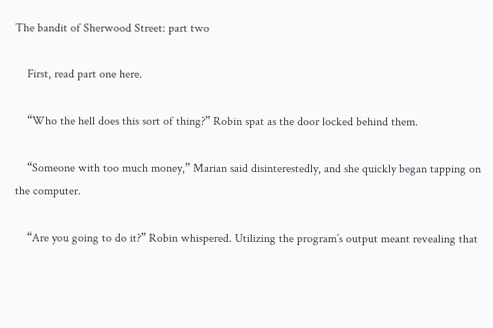The bandit of Sherwood Street: part two

    First, read part one here.

    “Who the hell does this sort of thing?” Robin spat as the door locked behind them.

    “Someone with too much money,” Marian said disinterestedly, and she quickly began tapping on the computer.

    “Are you going to do it?” Robin whispered. Utilizing the program’s output meant revealing that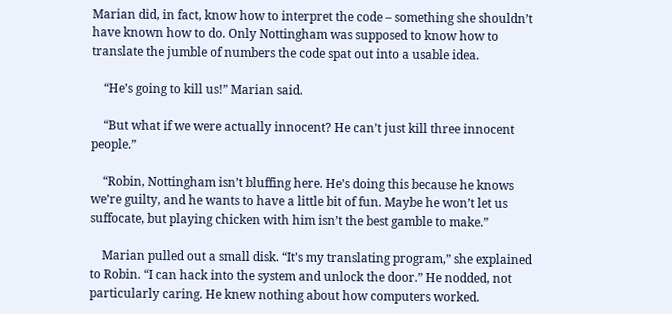Marian did, in fact, know how to interpret the code – something she shouldn’t have known how to do. Only Nottingham was supposed to know how to translate the jumble of numbers the code spat out into a usable idea.

    “He’s going to kill us!” Marian said.

    “But what if we were actually innocent? He can’t just kill three innocent people.”

    “Robin, Nottingham isn’t bluffing here. He’s doing this because he knows we’re guilty, and he wants to have a little bit of fun. Maybe he won’t let us suffocate, but playing chicken with him isn’t the best gamble to make.”

    Marian pulled out a small disk. “It’s my translating program,” she explained to Robin. “I can hack into the system and unlock the door.” He nodded, not particularly caring. He knew nothing about how computers worked.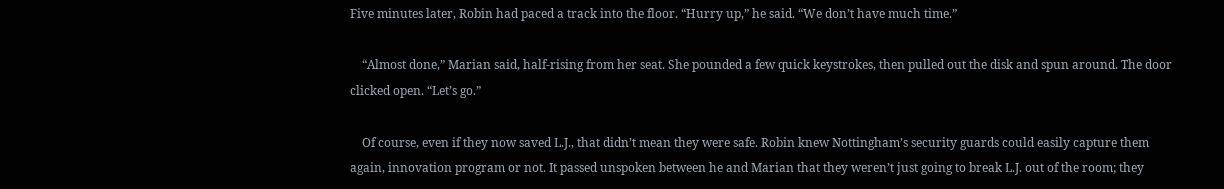Five minutes later, Robin had paced a track into the floor. “Hurry up,” he said. “We don’t have much time.”

    “Almost done,” Marian said, half-rising from her seat. She pounded a few quick keystrokes, then pulled out the disk and spun around. The door clicked open. “Let’s go.”

    Of course, even if they now saved L.J., that didn’t mean they were safe. Robin knew Nottingham’s security guards could easily capture them again, innovation program or not. It passed unspoken between he and Marian that they weren’t just going to break L.J. out of the room; they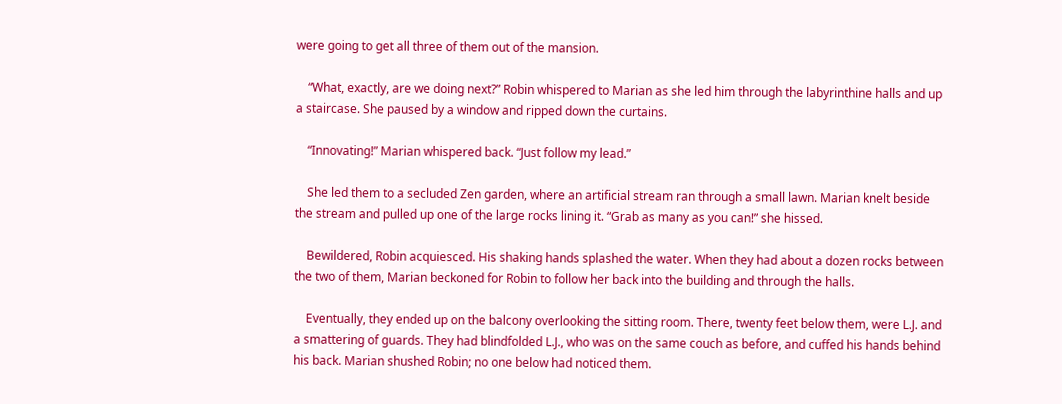were going to get all three of them out of the mansion.

    “What, exactly, are we doing next?” Robin whispered to Marian as she led him through the labyrinthine halls and up a staircase. She paused by a window and ripped down the curtains.

    “Innovating!” Marian whispered back. “Just follow my lead.”

    She led them to a secluded Zen garden, where an artificial stream ran through a small lawn. Marian knelt beside the stream and pulled up one of the large rocks lining it. “Grab as many as you can!” she hissed.

    Bewildered, Robin acquiesced. His shaking hands splashed the water. When they had about a dozen rocks between the two of them, Marian beckoned for Robin to follow her back into the building and through the halls.

    Eventually, they ended up on the balcony overlooking the sitting room. There, twenty feet below them, were L.J. and a smattering of guards. They had blindfolded L.J., who was on the same couch as before, and cuffed his hands behind his back. Marian shushed Robin; no one below had noticed them.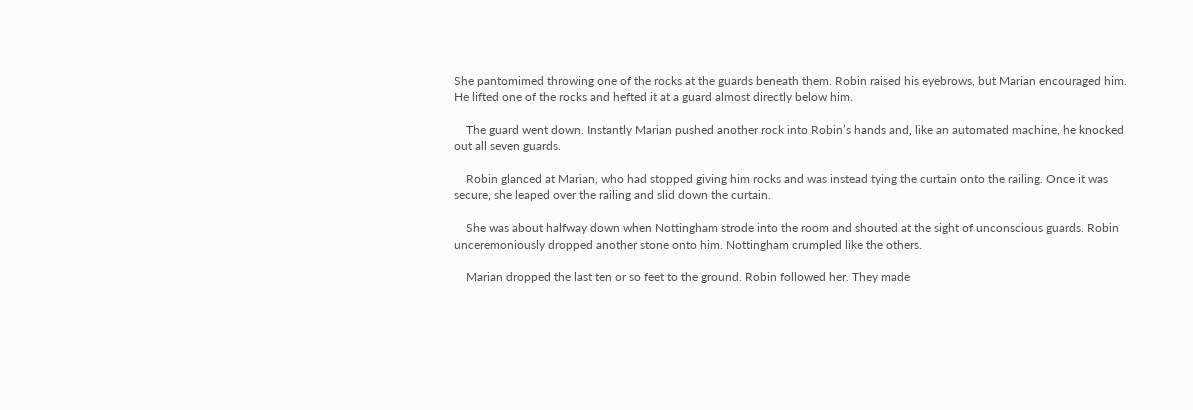She pantomimed throwing one of the rocks at the guards beneath them. Robin raised his eyebrows, but Marian encouraged him. He lifted one of the rocks and hefted it at a guard almost directly below him.

    The guard went down. Instantly Marian pushed another rock into Robin’s hands and, like an automated machine, he knocked out all seven guards.

    Robin glanced at Marian, who had stopped giving him rocks and was instead tying the curtain onto the railing. Once it was secure, she leaped over the railing and slid down the curtain.

    She was about halfway down when Nottingham strode into the room and shouted at the sight of unconscious guards. Robin unceremoniously dropped another stone onto him. Nottingham crumpled like the others.

    Marian dropped the last ten or so feet to the ground. Robin followed her. They made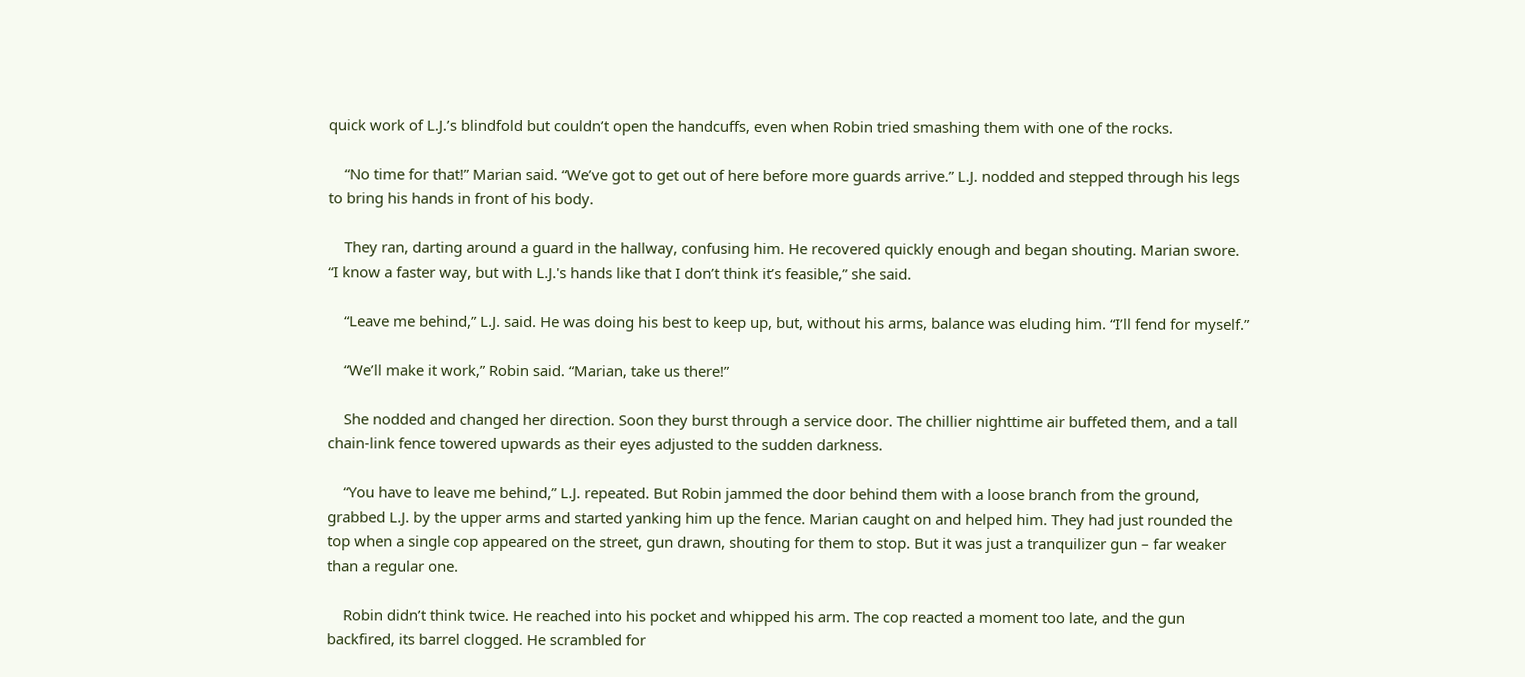quick work of L.J.’s blindfold but couldn’t open the handcuffs, even when Robin tried smashing them with one of the rocks.

    “No time for that!” Marian said. “We’ve got to get out of here before more guards arrive.” L.J. nodded and stepped through his legs to bring his hands in front of his body.

    They ran, darting around a guard in the hallway, confusing him. He recovered quickly enough and began shouting. Marian swore. “I know a faster way, but with L.J.'s hands like that I don’t think it’s feasible,” she said.

    “Leave me behind,” L.J. said. He was doing his best to keep up, but, without his arms, balance was eluding him. “I’ll fend for myself.”

    “We’ll make it work,” Robin said. “Marian, take us there!”

    She nodded and changed her direction. Soon they burst through a service door. The chillier nighttime air buffeted them, and a tall chain-link fence towered upwards as their eyes adjusted to the sudden darkness.

    “You have to leave me behind,” L.J. repeated. But Robin jammed the door behind them with a loose branch from the ground, grabbed L.J. by the upper arms and started yanking him up the fence. Marian caught on and helped him. They had just rounded the top when a single cop appeared on the street, gun drawn, shouting for them to stop. But it was just a tranquilizer gun – far weaker than a regular one.

    Robin didn’t think twice. He reached into his pocket and whipped his arm. The cop reacted a moment too late, and the gun backfired, its barrel clogged. He scrambled for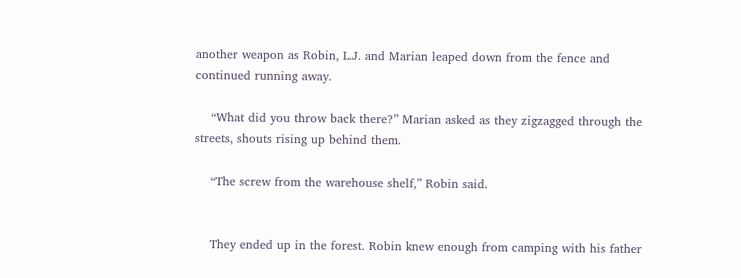another weapon as Robin, L.J. and Marian leaped down from the fence and continued running away.

    “What did you throw back there?” Marian asked as they zigzagged through the streets, shouts rising up behind them.

    “The screw from the warehouse shelf,” Robin said.


    They ended up in the forest. Robin knew enough from camping with his father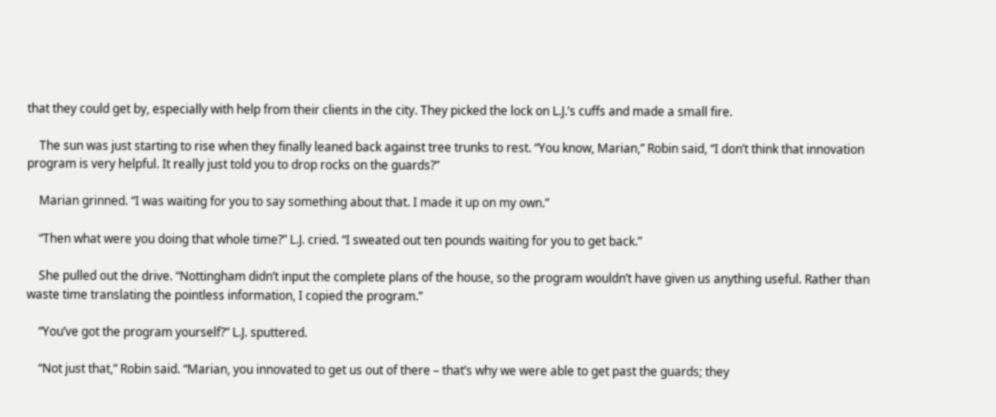that they could get by, especially with help from their clients in the city. They picked the lock on L.J.’s cuffs and made a small fire.

    The sun was just starting to rise when they finally leaned back against tree trunks to rest. “You know, Marian,” Robin said, “I don’t think that innovation program is very helpful. It really just told you to drop rocks on the guards?”

    Marian grinned. “I was waiting for you to say something about that. I made it up on my own.”

    “Then what were you doing that whole time?” L.J. cried. “I sweated out ten pounds waiting for you to get back.”

    She pulled out the drive. “Nottingham didn’t input the complete plans of the house, so the program wouldn’t have given us anything useful. Rather than waste time translating the pointless information, I copied the program.”

    “You’ve got the program yourself?” L.J. sputtered.

    “Not just that,” Robin said. “Marian, you innovated to get us out of there – that’s why we were able to get past the guards; they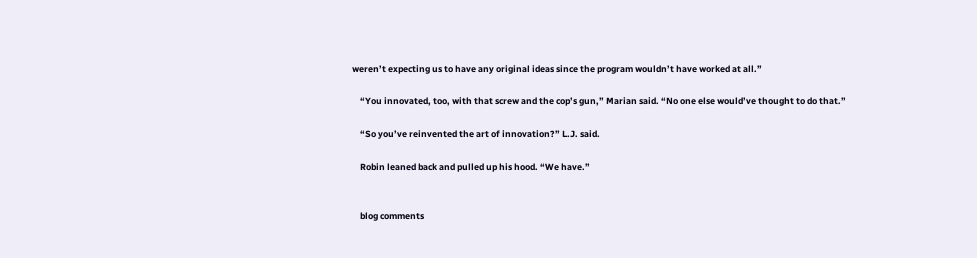weren’t expecting us to have any original ideas since the program wouldn’t have worked at all.”

    “You innovated, too, with that screw and the cop’s gun,” Marian said. “No one else would’ve thought to do that.”

    “So you’ve reinvented the art of innovation?” L.J. said.

    Robin leaned back and pulled up his hood. “We have.”


    blog comments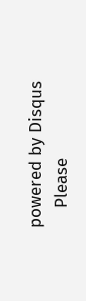powered by Disqus
    Please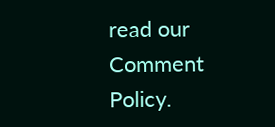read our Comment Policy.